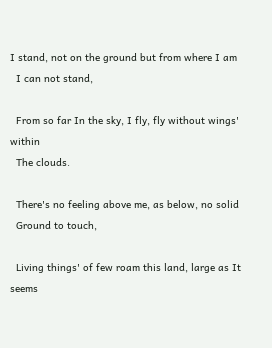I stand, not on the ground but from where I am
  I can not stand,

  From so far In the sky, I fly, fly without wings' within
  The clouds.

  There's no feeling above me, as below, no solid
  Ground to touch,

  Living things' of few roam this land, large as It seems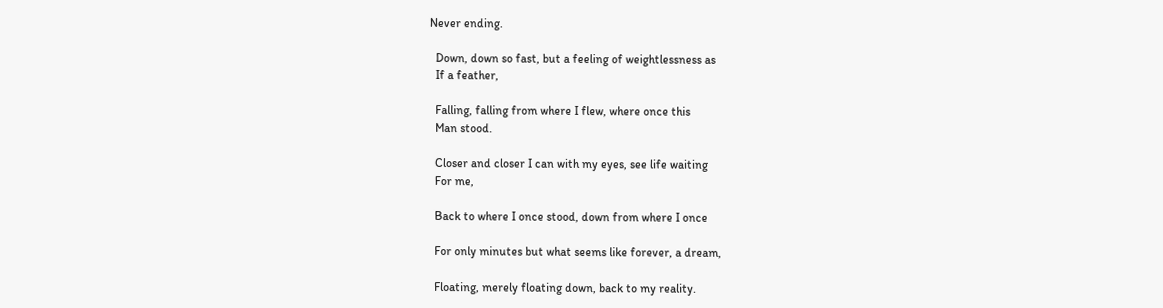Never ending.

  Down, down so fast, but a feeling of weightlessness as
  If a feather,

  Falling, falling from where I flew, where once this
  Man stood.

  Closer and closer I can with my eyes, see life waiting
  For me,

  Back to where I once stood, down from where I once

  For only minutes but what seems like forever, a dream,

  Floating, merely floating down, back to my reality.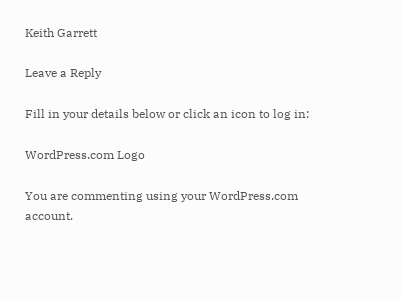Keith Garrett

Leave a Reply

Fill in your details below or click an icon to log in:

WordPress.com Logo

You are commenting using your WordPress.com account.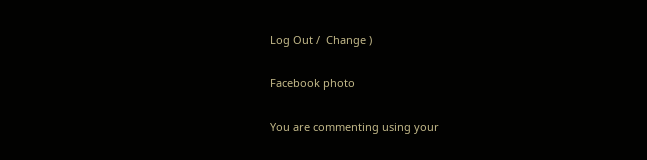Log Out /  Change )

Facebook photo

You are commenting using your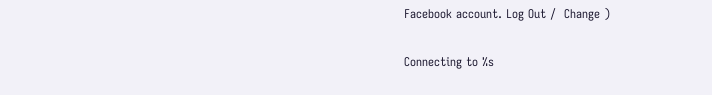Facebook account. Log Out /  Change )

Connecting to %s